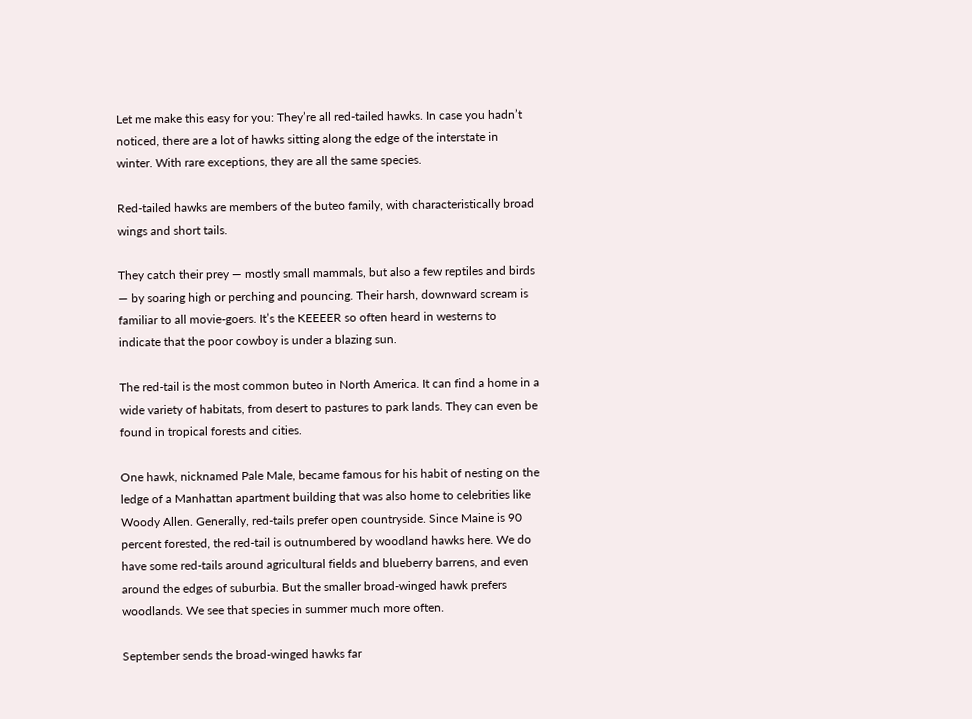Let me make this easy for you: They’re all red-tailed hawks. In case you hadn’t noticed, there are a lot of hawks sitting along the edge of the interstate in winter. With rare exceptions, they are all the same species.

Red-tailed hawks are members of the buteo family, with characteristically broad wings and short tails.

They catch their prey — mostly small mammals, but also a few reptiles and birds — by soaring high or perching and pouncing. Their harsh, downward scream is familiar to all movie-goers. It’s the KEEEER so often heard in westerns to indicate that the poor cowboy is under a blazing sun.

The red-tail is the most common buteo in North America. It can find a home in a wide variety of habitats, from desert to pastures to park lands. They can even be found in tropical forests and cities.

One hawk, nicknamed Pale Male, became famous for his habit of nesting on the ledge of a Manhattan apartment building that was also home to celebrities like Woody Allen. Generally, red-tails prefer open countryside. Since Maine is 90 percent forested, the red-tail is outnumbered by woodland hawks here. We do have some red-tails around agricultural fields and blueberry barrens, and even around the edges of suburbia. But the smaller broad-winged hawk prefers woodlands. We see that species in summer much more often.

September sends the broad-winged hawks far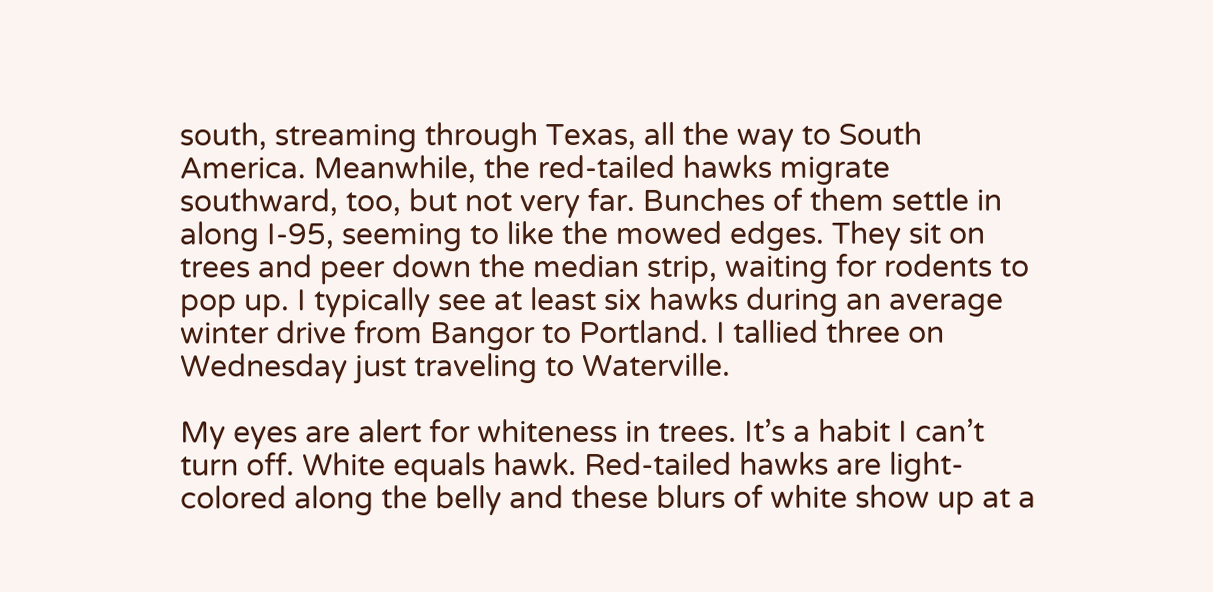south, streaming through Texas, all the way to South America. Meanwhile, the red-tailed hawks migrate southward, too, but not very far. Bunches of them settle in along I-95, seeming to like the mowed edges. They sit on trees and peer down the median strip, waiting for rodents to pop up. I typically see at least six hawks during an average winter drive from Bangor to Portland. I tallied three on Wednesday just traveling to Waterville.

My eyes are alert for whiteness in trees. It’s a habit I can’t turn off. White equals hawk. Red-tailed hawks are light-colored along the belly and these blurs of white show up at a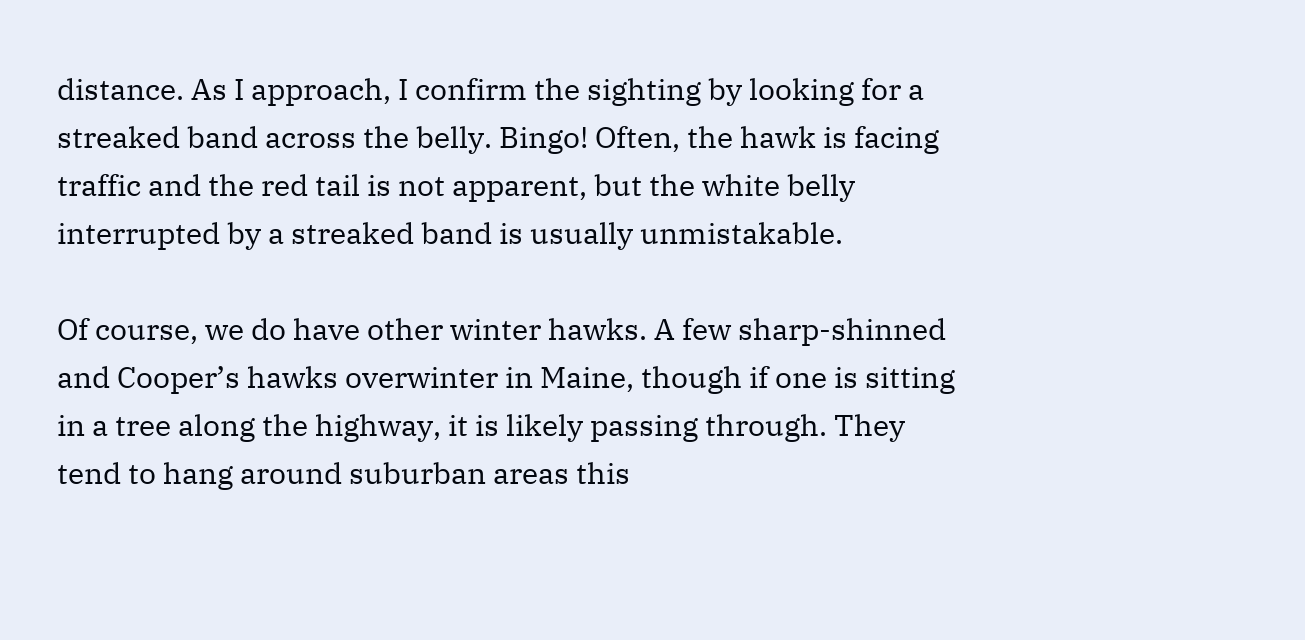distance. As I approach, I confirm the sighting by looking for a streaked band across the belly. Bingo! Often, the hawk is facing traffic and the red tail is not apparent, but the white belly interrupted by a streaked band is usually unmistakable.

Of course, we do have other winter hawks. A few sharp-shinned and Cooper’s hawks overwinter in Maine, though if one is sitting in a tree along the highway, it is likely passing through. They tend to hang around suburban areas this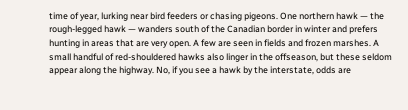time of year, lurking near bird feeders or chasing pigeons. One northern hawk — the rough-legged hawk — wanders south of the Canadian border in winter and prefers hunting in areas that are very open. A few are seen in fields and frozen marshes. A small handful of red-shouldered hawks also linger in the offseason, but these seldom appear along the highway. No, if you see a hawk by the interstate, odds are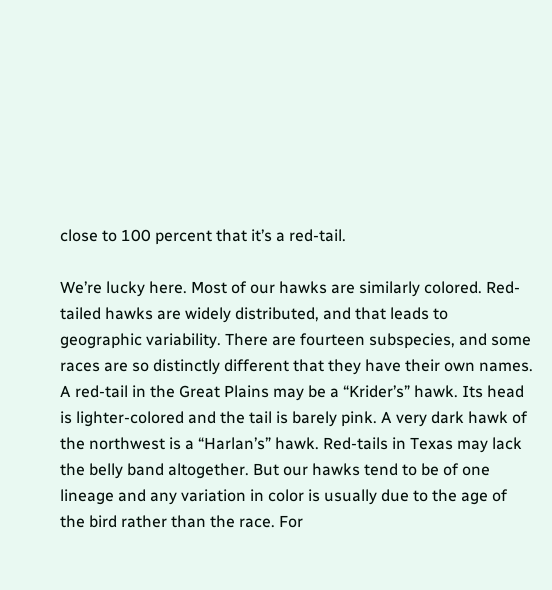close to 100 percent that it’s a red-tail.

We’re lucky here. Most of our hawks are similarly colored. Red-tailed hawks are widely distributed, and that leads to geographic variability. There are fourteen subspecies, and some races are so distinctly different that they have their own names. A red-tail in the Great Plains may be a “Krider’s” hawk. Its head is lighter-colored and the tail is barely pink. A very dark hawk of the northwest is a “Harlan’s” hawk. Red-tails in Texas may lack the belly band altogether. But our hawks tend to be of one lineage and any variation in color is usually due to the age of the bird rather than the race. For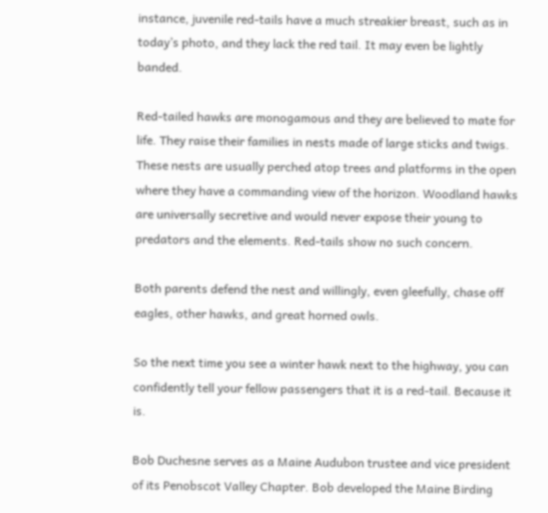instance, juvenile red-tails have a much streakier breast, such as in today’s photo, and they lack the red tail. It may even be lightly banded.

Red-tailed hawks are monogamous and they are believed to mate for life. They raise their families in nests made of large sticks and twigs. These nests are usually perched atop trees and platforms in the open where they have a commanding view of the horizon. Woodland hawks are universally secretive and would never expose their young to predators and the elements. Red-tails show no such concern.

Both parents defend the nest and willingly, even gleefully, chase off eagles, other hawks, and great horned owls.

So the next time you see a winter hawk next to the highway, you can confidently tell your fellow passengers that it is a red-tail. Because it is.

Bob Duchesne serves as a Maine Audubon trustee and vice president of its Penobscot Valley Chapter. Bob developed the Maine Birding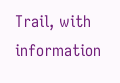Trail, with information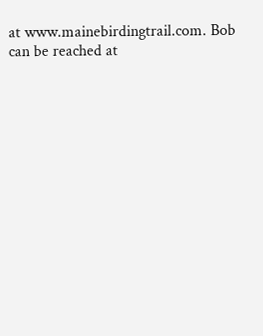at www.mainebirdingtrail.com. Bob can be reached at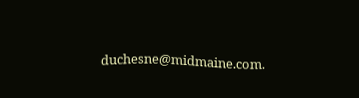duchesne@midmaine.com.